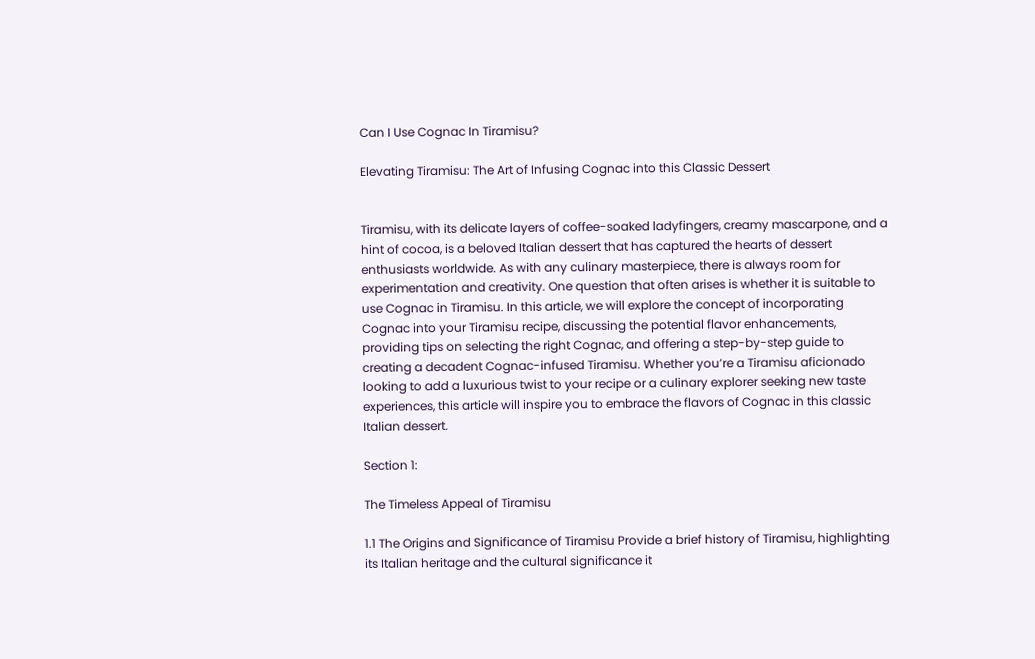Can I Use Cognac In Tiramisu?

Elevating Tiramisu: The Art of Infusing Cognac into this Classic Dessert


Tiramisu, with its delicate layers of coffee-soaked ladyfingers, creamy mascarpone, and a hint of cocoa, is a beloved Italian dessert that has captured the hearts of dessert enthusiasts worldwide. As with any culinary masterpiece, there is always room for experimentation and creativity. One question that often arises is whether it is suitable to use Cognac in Tiramisu. In this article, we will explore the concept of incorporating Cognac into your Tiramisu recipe, discussing the potential flavor enhancements, providing tips on selecting the right Cognac, and offering a step-by-step guide to creating a decadent Cognac-infused Tiramisu. Whether you’re a Tiramisu aficionado looking to add a luxurious twist to your recipe or a culinary explorer seeking new taste experiences, this article will inspire you to embrace the flavors of Cognac in this classic Italian dessert.

Section 1:

The Timeless Appeal of Tiramisu

1.1 The Origins and Significance of Tiramisu Provide a brief history of Tiramisu, highlighting its Italian heritage and the cultural significance it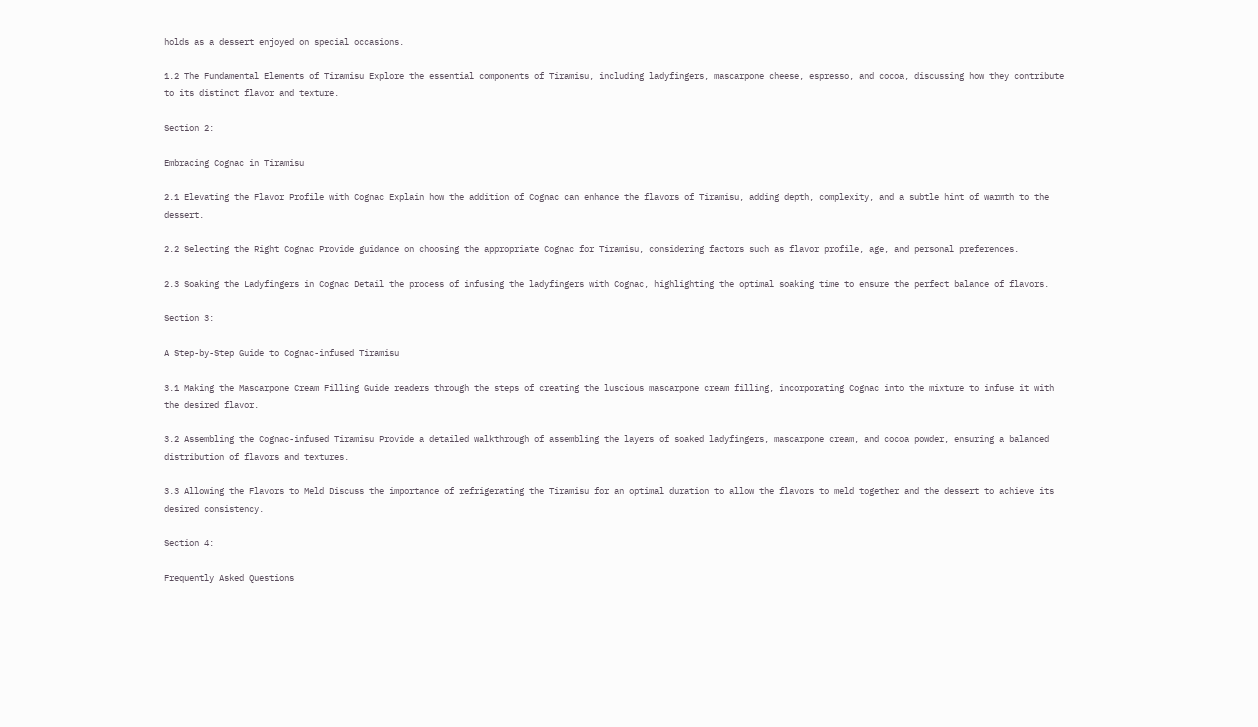holds as a dessert enjoyed on special occasions.

1.2 The Fundamental Elements of Tiramisu Explore the essential components of Tiramisu, including ladyfingers, mascarpone cheese, espresso, and cocoa, discussing how they contribute to its distinct flavor and texture.

Section 2:

Embracing Cognac in Tiramisu

2.1 Elevating the Flavor Profile with Cognac Explain how the addition of Cognac can enhance the flavors of Tiramisu, adding depth, complexity, and a subtle hint of warmth to the dessert.

2.2 Selecting the Right Cognac Provide guidance on choosing the appropriate Cognac for Tiramisu, considering factors such as flavor profile, age, and personal preferences.

2.3 Soaking the Ladyfingers in Cognac Detail the process of infusing the ladyfingers with Cognac, highlighting the optimal soaking time to ensure the perfect balance of flavors.

Section 3:

A Step-by-Step Guide to Cognac-infused Tiramisu

3.1 Making the Mascarpone Cream Filling Guide readers through the steps of creating the luscious mascarpone cream filling, incorporating Cognac into the mixture to infuse it with the desired flavor.

3.2 Assembling the Cognac-infused Tiramisu Provide a detailed walkthrough of assembling the layers of soaked ladyfingers, mascarpone cream, and cocoa powder, ensuring a balanced distribution of flavors and textures.

3.3 Allowing the Flavors to Meld Discuss the importance of refrigerating the Tiramisu for an optimal duration to allow the flavors to meld together and the dessert to achieve its desired consistency.

Section 4:

Frequently Asked Questions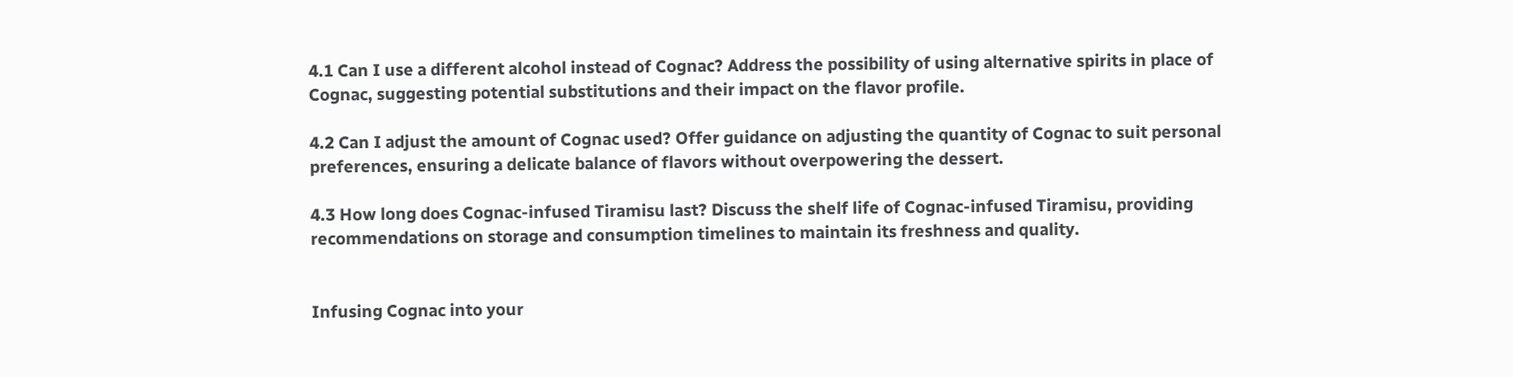4.1 Can I use a different alcohol instead of Cognac? Address the possibility of using alternative spirits in place of Cognac, suggesting potential substitutions and their impact on the flavor profile.

4.2 Can I adjust the amount of Cognac used? Offer guidance on adjusting the quantity of Cognac to suit personal preferences, ensuring a delicate balance of flavors without overpowering the dessert.

4.3 How long does Cognac-infused Tiramisu last? Discuss the shelf life of Cognac-infused Tiramisu, providing recommendations on storage and consumption timelines to maintain its freshness and quality.


Infusing Cognac into your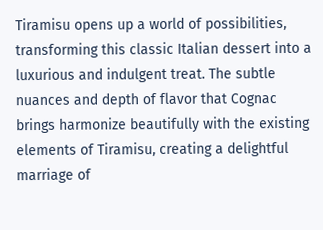Tiramisu opens up a world of possibilities, transforming this classic Italian dessert into a luxurious and indulgent treat. The subtle nuances and depth of flavor that Cognac brings harmonize beautifully with the existing elements of Tiramisu, creating a delightful marriage of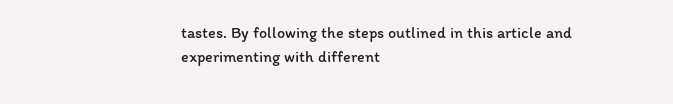tastes. By following the steps outlined in this article and experimenting with different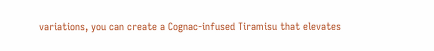variations, you can create a Cognac-infused Tiramisu that elevates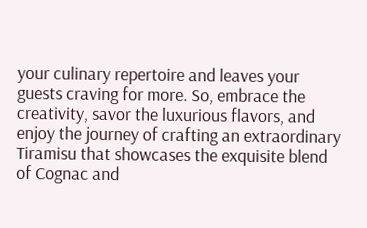your culinary repertoire and leaves your guests craving for more. So, embrace the creativity, savor the luxurious flavors, and enjoy the journey of crafting an extraordinary Tiramisu that showcases the exquisite blend of Cognac and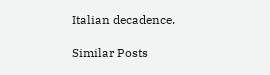Italian decadence.

Similar Posts